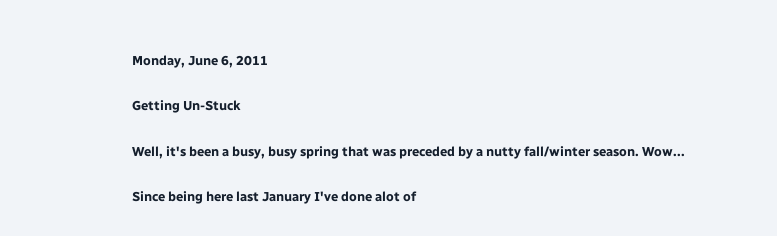Monday, June 6, 2011

Getting Un-Stuck

Well, it's been a busy, busy spring that was preceded by a nutty fall/winter season. Wow...

Since being here last January I've done alot of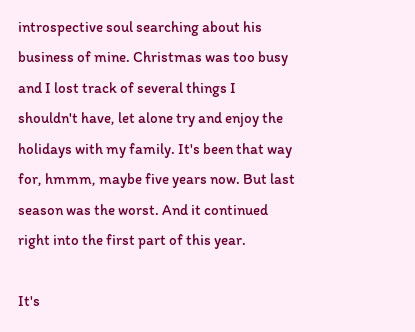introspective soul searching about his business of mine. Christmas was too busy and I lost track of several things I shouldn't have, let alone try and enjoy the holidays with my family. It's been that way for, hmmm, maybe five years now. But last season was the worst. And it continued right into the first part of this year.

It's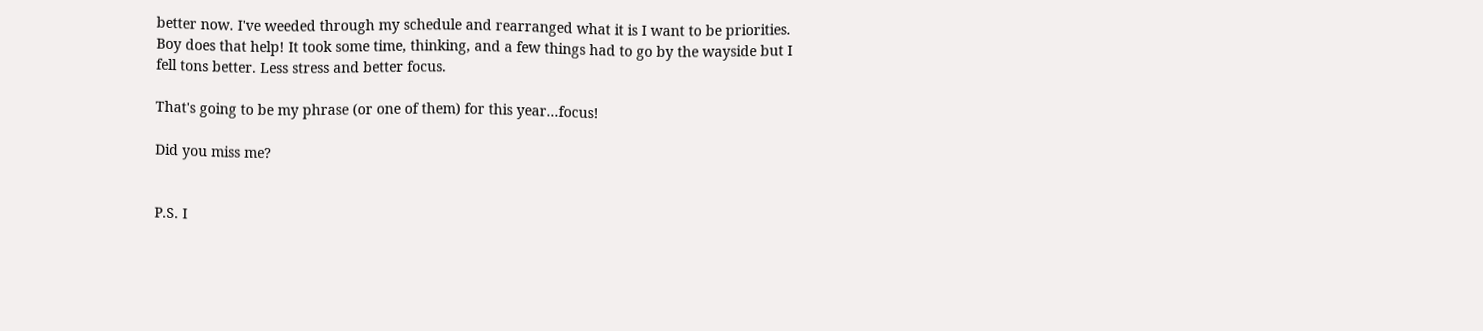better now. I've weeded through my schedule and rearranged what it is I want to be priorities. Boy does that help! It took some time, thinking, and a few things had to go by the wayside but I fell tons better. Less stress and better focus.

That's going to be my phrase (or one of them) for this year...focus!

Did you miss me?


P.S. I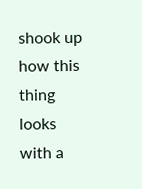shook up how this thing looks with a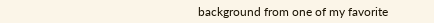background from one of my favorite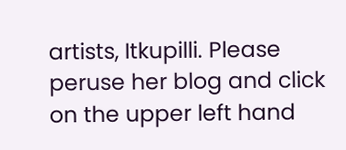artists, Itkupilli. Please peruse her blog and click on the upper left hand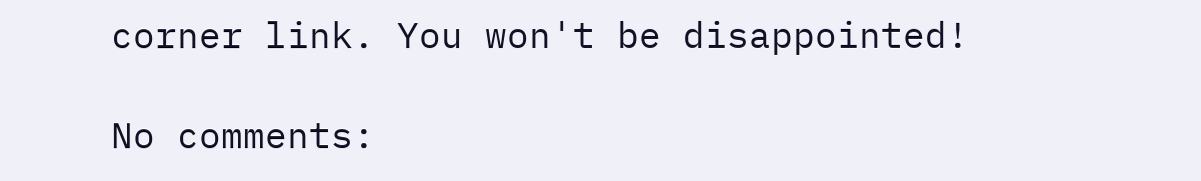corner link. You won't be disappointed!

No comments: